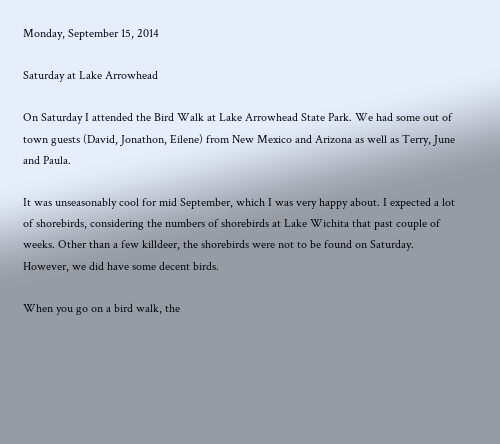Monday, September 15, 2014

Saturday at Lake Arrowhead

On Saturday I attended the Bird Walk at Lake Arrowhead State Park. We had some out of town guests (David, Jonathon, Eilene) from New Mexico and Arizona as well as Terry, June and Paula.

It was unseasonably cool for mid September, which I was very happy about. I expected a lot of shorebirds, considering the numbers of shorebirds at Lake Wichita that past couple of weeks. Other than a few killdeer, the shorebirds were not to be found on Saturday. However, we did have some decent birds.

When you go on a bird walk, the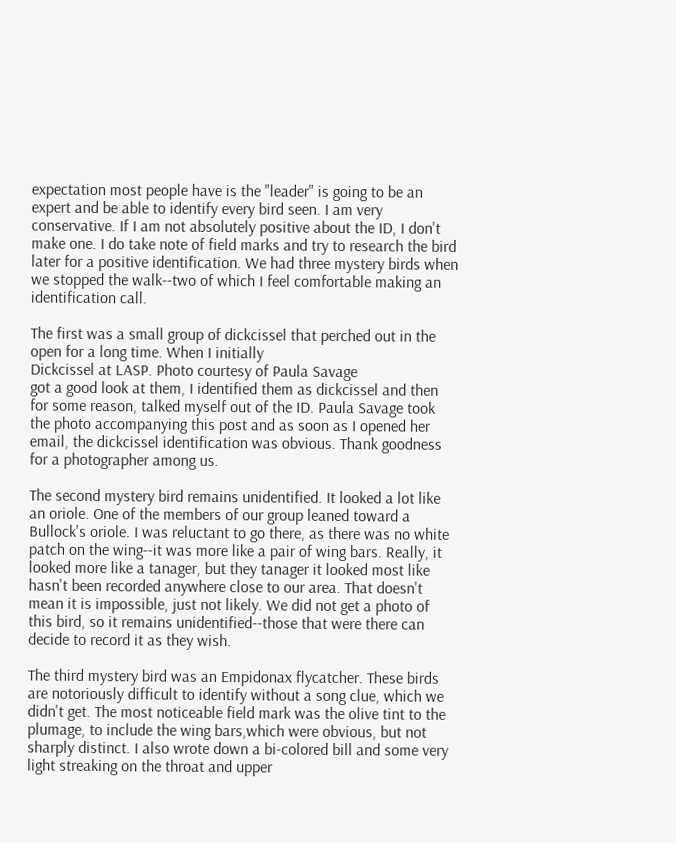expectation most people have is the "leader" is going to be an expert and be able to identify every bird seen. I am very conservative. If I am not absolutely positive about the ID, I don't make one. I do take note of field marks and try to research the bird later for a positive identification. We had three mystery birds when we stopped the walk--two of which I feel comfortable making an identification call.

The first was a small group of dickcissel that perched out in the open for a long time. When I initially
Dickcissel at LASP. Photo courtesy of Paula Savage
got a good look at them, I identified them as dickcissel and then for some reason, talked myself out of the ID. Paula Savage took the photo accompanying this post and as soon as I opened her email, the dickcissel identification was obvious. Thank goodness for a photographer among us.

The second mystery bird remains unidentified. It looked a lot like an oriole. One of the members of our group leaned toward a Bullock's oriole. I was reluctant to go there, as there was no white patch on the wing--it was more like a pair of wing bars. Really, it looked more like a tanager, but they tanager it looked most like hasn't been recorded anywhere close to our area. That doesn't mean it is impossible, just not likely. We did not get a photo of this bird, so it remains unidentified--those that were there can decide to record it as they wish.

The third mystery bird was an Empidonax flycatcher. These birds are notoriously difficult to identify without a song clue, which we didn't get. The most noticeable field mark was the olive tint to the plumage, to include the wing bars,which were obvious, but not sharply distinct. I also wrote down a bi-colored bill and some very light streaking on the throat and upper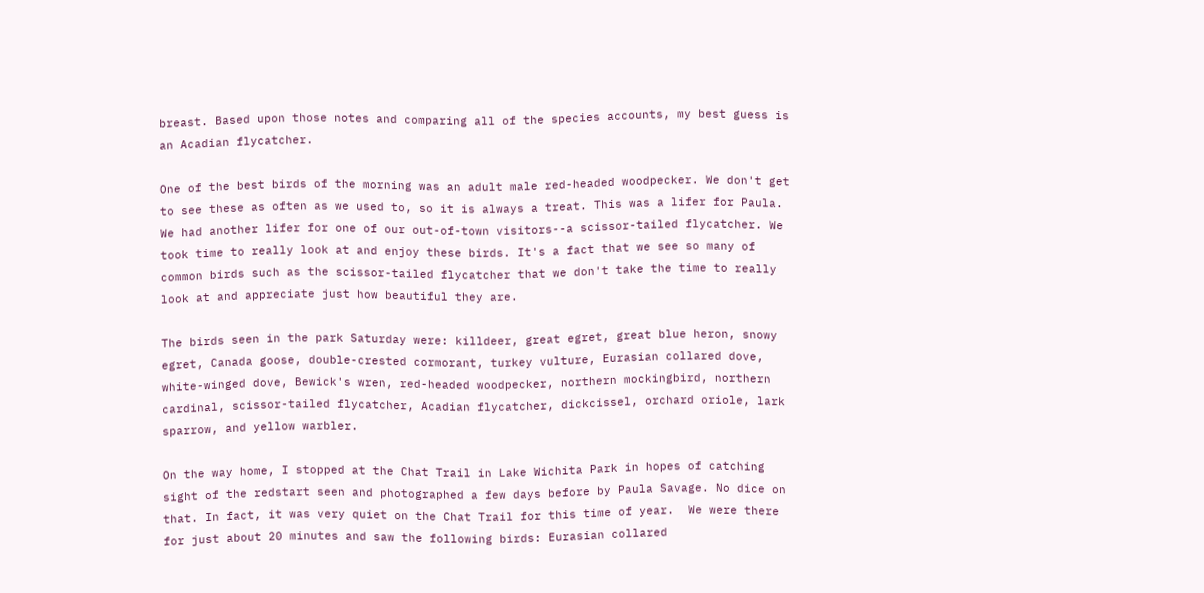breast. Based upon those notes and comparing all of the species accounts, my best guess is an Acadian flycatcher.

One of the best birds of the morning was an adult male red-headed woodpecker. We don't get to see these as often as we used to, so it is always a treat. This was a lifer for Paula. We had another lifer for one of our out-of-town visitors--a scissor-tailed flycatcher. We took time to really look at and enjoy these birds. It's a fact that we see so many of common birds such as the scissor-tailed flycatcher that we don't take the time to really look at and appreciate just how beautiful they are.

The birds seen in the park Saturday were: killdeer, great egret, great blue heron, snowy egret, Canada goose, double-crested cormorant, turkey vulture, Eurasian collared dove, white-winged dove, Bewick's wren, red-headed woodpecker, northern mockingbird, northern cardinal, scissor-tailed flycatcher, Acadian flycatcher, dickcissel, orchard oriole, lark sparrow, and yellow warbler.

On the way home, I stopped at the Chat Trail in Lake Wichita Park in hopes of catching sight of the redstart seen and photographed a few days before by Paula Savage. No dice on that. In fact, it was very quiet on the Chat Trail for this time of year.  We were there for just about 20 minutes and saw the following birds: Eurasian collared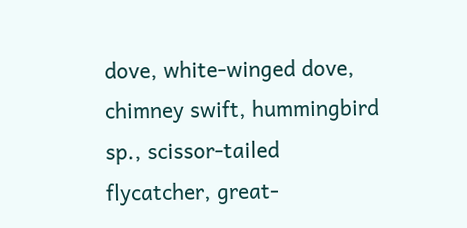dove, white-winged dove, chimney swift, hummingbird sp., scissor-tailed flycatcher, great-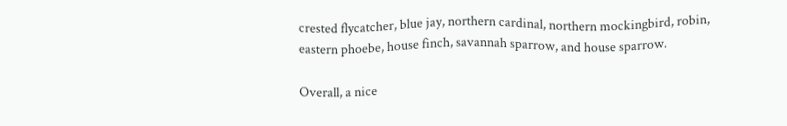crested flycatcher, blue jay, northern cardinal, northern mockingbird, robin, eastern phoebe, house finch, savannah sparrow, and house sparrow.

Overall, a nice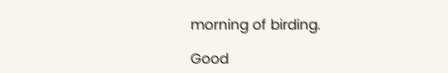morning of birding.

Good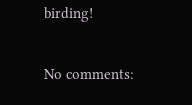birding!

No comments: